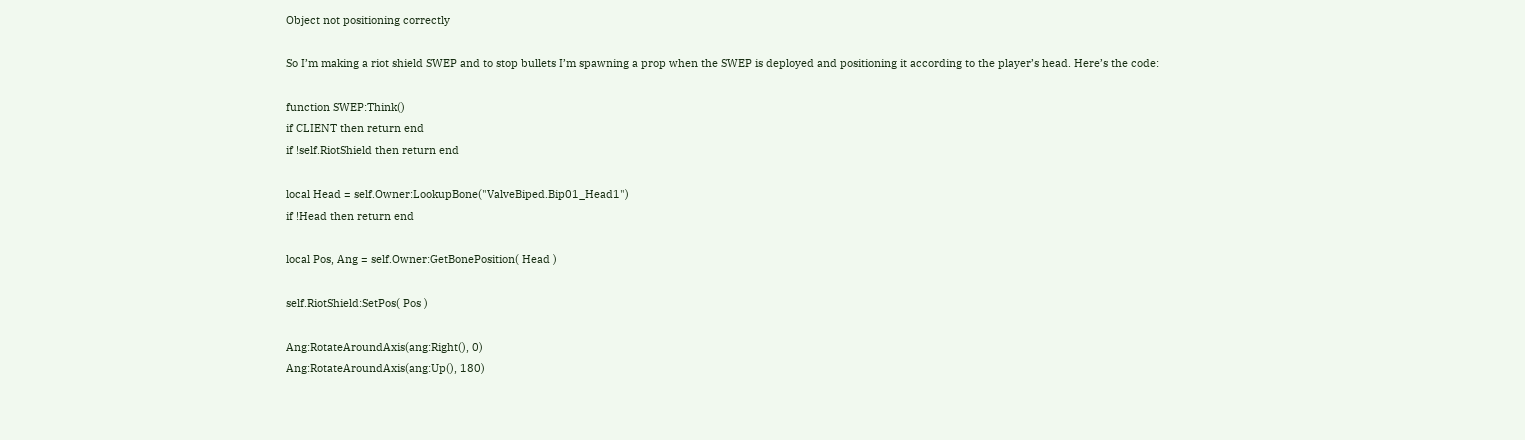Object not positioning correctly

So I’m making a riot shield SWEP and to stop bullets I’m spawning a prop when the SWEP is deployed and positioning it according to the player’s head. Here’s the code:

function SWEP:Think()
if CLIENT then return end
if !self.RiotShield then return end

local Head = self.Owner:LookupBone("ValveBiped.Bip01_Head1")
if !Head then return end

local Pos, Ang = self.Owner:GetBonePosition( Head )

self.RiotShield:SetPos( Pos )

Ang:RotateAroundAxis(ang:Right(), 0)
Ang:RotateAroundAxis(ang:Up(), 180)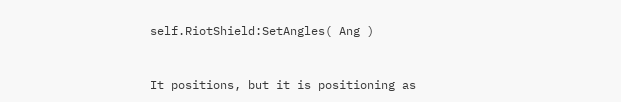self.RiotShield:SetAngles( Ang )


It positions, but it is positioning as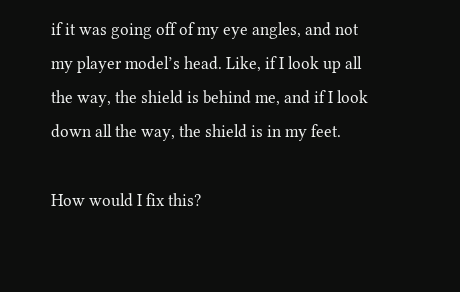if it was going off of my eye angles, and not my player model’s head. Like, if I look up all the way, the shield is behind me, and if I look down all the way, the shield is in my feet.

How would I fix this?